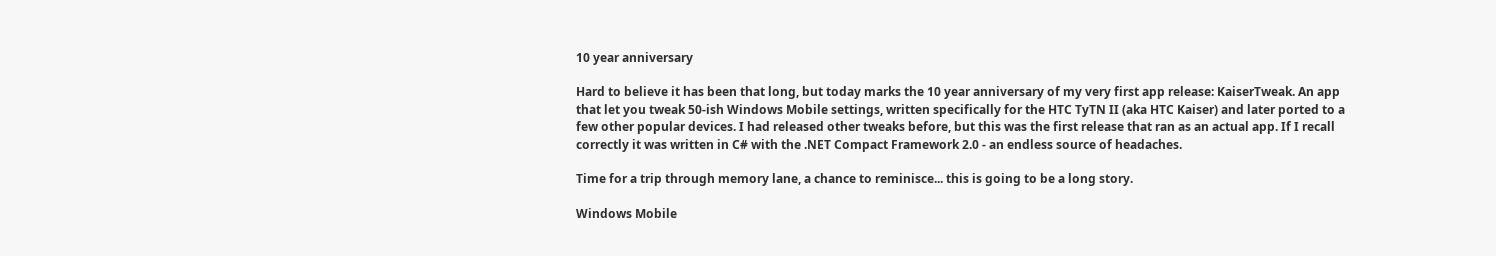10 year anniversary

Hard to believe it has been that long, but today marks the 10 year anniversary of my very first app release: KaiserTweak. An app that let you tweak 50-ish Windows Mobile settings, written specifically for the HTC TyTN II (aka HTC Kaiser) and later ported to a few other popular devices. I had released other tweaks before, but this was the first release that ran as an actual app. If I recall correctly it was written in C# with the .NET Compact Framework 2.0 - an endless source of headaches.

Time for a trip through memory lane, a chance to reminisce... this is going to be a long story.

Windows Mobile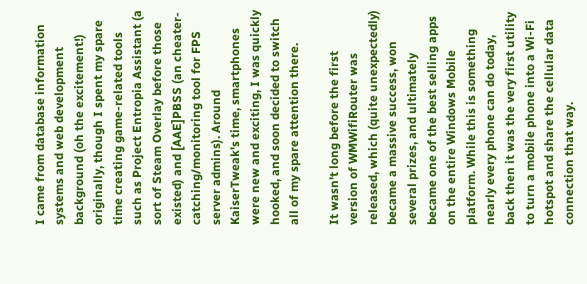I came from database information systems and web development background (oh the excitement!) originally, though I spent my spare time creating game-related tools such as Project Entropia Assistant (a sort of Steam Overlay before those existed) and [AAE]PBSS (an cheater-catching/monitoring tool for FPS server admins). Around KaiserTweak's time, smartphones were new and exciting, I was quickly hooked, and soon decided to switch all of my spare attention there.

It wasn't long before the first version of WMWifiRouter was released, which (quite unexpectedly) became a massive success, won several prizes, and ultimately became one of the best selling apps on the entire Windows Mobile platform. While this is something nearly every phone can do today, back then it was the very first utility to turn a mobile phone into a Wi-Fi hotspot and share the cellular data connection that way.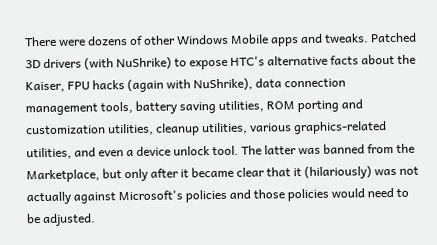There were dozens of other Windows Mobile apps and tweaks. Patched 3D drivers (with NuShrike) to expose HTC's alternative facts about the Kaiser, FPU hacks (again with NuShrike), data connection management tools, battery saving utilities, ROM porting and customization utilities, cleanup utilities, various graphics-related utilities, and even a device unlock tool. The latter was banned from the Marketplace, but only after it became clear that it (hilariously) was not actually against Microsoft's policies and those policies would need to be adjusted.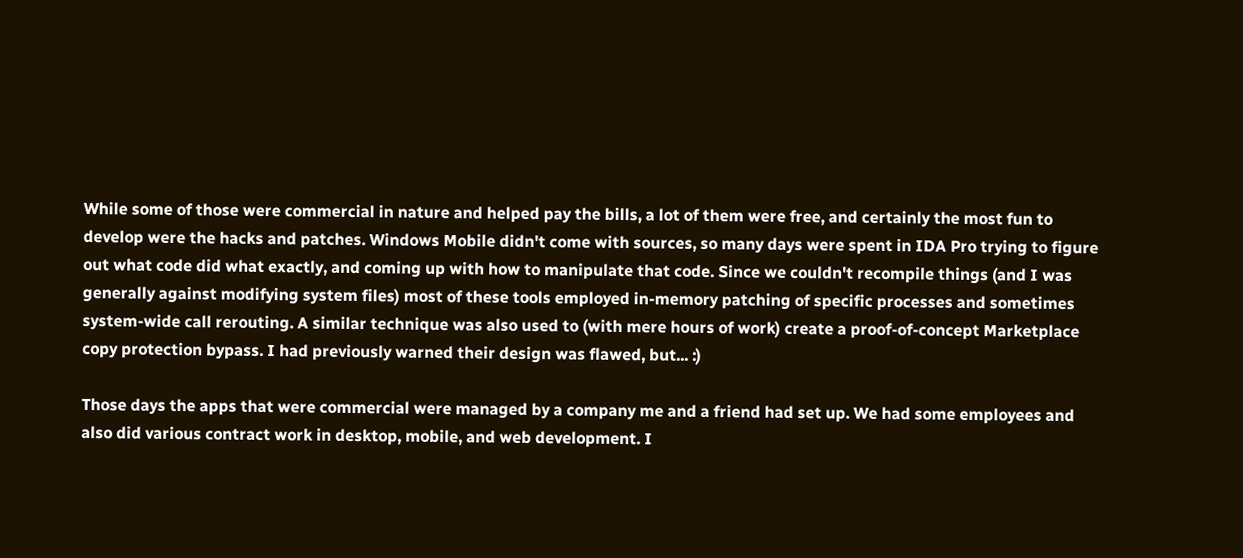While some of those were commercial in nature and helped pay the bills, a lot of them were free, and certainly the most fun to develop were the hacks and patches. Windows Mobile didn't come with sources, so many days were spent in IDA Pro trying to figure out what code did what exactly, and coming up with how to manipulate that code. Since we couldn't recompile things (and I was generally against modifying system files) most of these tools employed in-memory patching of specific processes and sometimes system-wide call rerouting. A similar technique was also used to (with mere hours of work) create a proof-of-concept Marketplace copy protection bypass. I had previously warned their design was flawed, but... :)

Those days the apps that were commercial were managed by a company me and a friend had set up. We had some employees and also did various contract work in desktop, mobile, and web development. I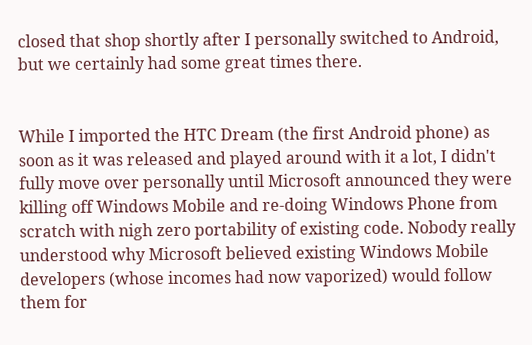closed that shop shortly after I personally switched to Android, but we certainly had some great times there.


While I imported the HTC Dream (the first Android phone) as soon as it was released and played around with it a lot, I didn't fully move over personally until Microsoft announced they were killing off Windows Mobile and re-doing Windows Phone from scratch with nigh zero portability of existing code. Nobody really understood why Microsoft believed existing Windows Mobile developers (whose incomes had now vaporized) would follow them for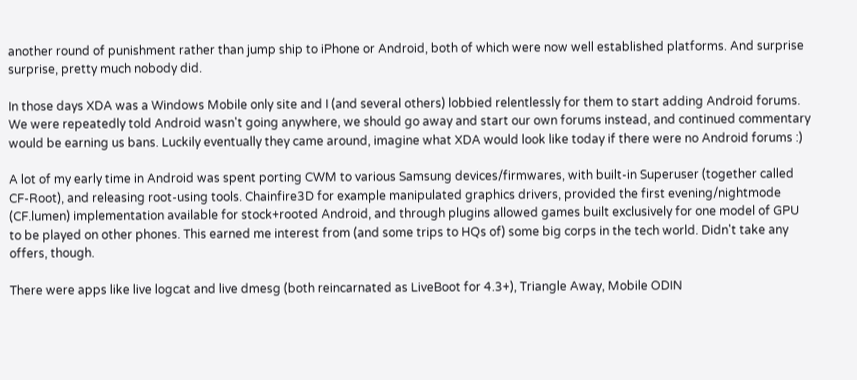another round of punishment rather than jump ship to iPhone or Android, both of which were now well established platforms. And surprise surprise, pretty much nobody did.

In those days XDA was a Windows Mobile only site and I (and several others) lobbied relentlessly for them to start adding Android forums. We were repeatedly told Android wasn't going anywhere, we should go away and start our own forums instead, and continued commentary would be earning us bans. Luckily eventually they came around, imagine what XDA would look like today if there were no Android forums :)

A lot of my early time in Android was spent porting CWM to various Samsung devices/firmwares, with built-in Superuser (together called CF-Root), and releasing root-using tools. Chainfire3D for example manipulated graphics drivers, provided the first evening/nightmode (CF.lumen) implementation available for stock+rooted Android, and through plugins allowed games built exclusively for one model of GPU to be played on other phones. This earned me interest from (and some trips to HQs of) some big corps in the tech world. Didn't take any offers, though.

There were apps like live logcat and live dmesg (both reincarnated as LiveBoot for 4.3+), Triangle Away, Mobile ODIN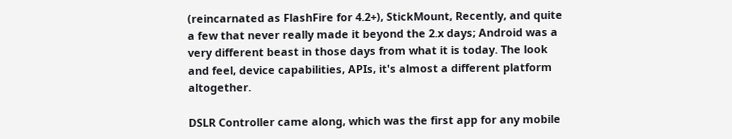(reincarnated as FlashFire for 4.2+), StickMount, Recently, and quite a few that never really made it beyond the 2.x days; Android was a very different beast in those days from what it is today. The look and feel, device capabilities, APIs, it's almost a different platform altogether.

DSLR Controller came along, which was the first app for any mobile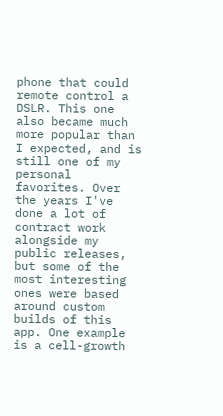phone that could remote control a DSLR. This one also became much more popular than I expected, and is still one of my personal favorites. Over the years I've done a lot of contract work alongside my public releases, but some of the most interesting ones were based around custom builds of this app. One example is a cell-growth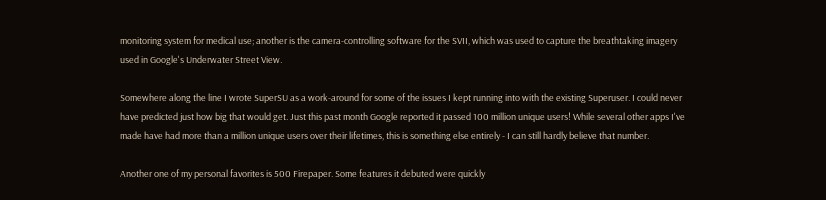monitoring system for medical use; another is the camera-controlling software for the SVII, which was used to capture the breathtaking imagery used in Google's Underwater Street View.

Somewhere along the line I wrote SuperSU as a work-around for some of the issues I kept running into with the existing Superuser. I could never have predicted just how big that would get. Just this past month Google reported it passed 100 million unique users! While several other apps I've made have had more than a million unique users over their lifetimes, this is something else entirely - I can still hardly believe that number.

Another one of my personal favorites is 500 Firepaper. Some features it debuted were quickly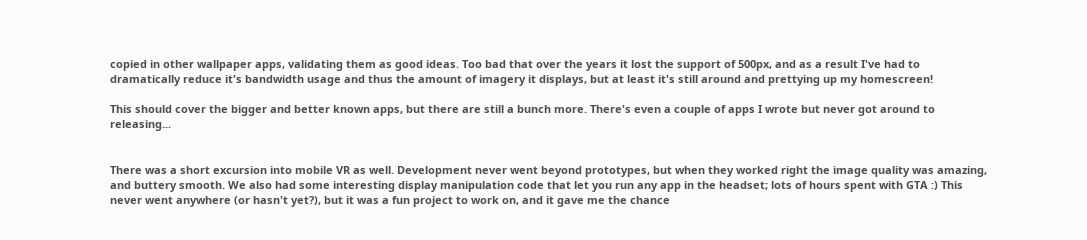copied in other wallpaper apps, validating them as good ideas. Too bad that over the years it lost the support of 500px, and as a result I've had to dramatically reduce it's bandwidth usage and thus the amount of imagery it displays, but at least it's still around and prettying up my homescreen!

This should cover the bigger and better known apps, but there are still a bunch more. There's even a couple of apps I wrote but never got around to releasing...


There was a short excursion into mobile VR as well. Development never went beyond prototypes, but when they worked right the image quality was amazing, and buttery smooth. We also had some interesting display manipulation code that let you run any app in the headset; lots of hours spent with GTA :) This never went anywhere (or hasn't yet?), but it was a fun project to work on, and it gave me the chance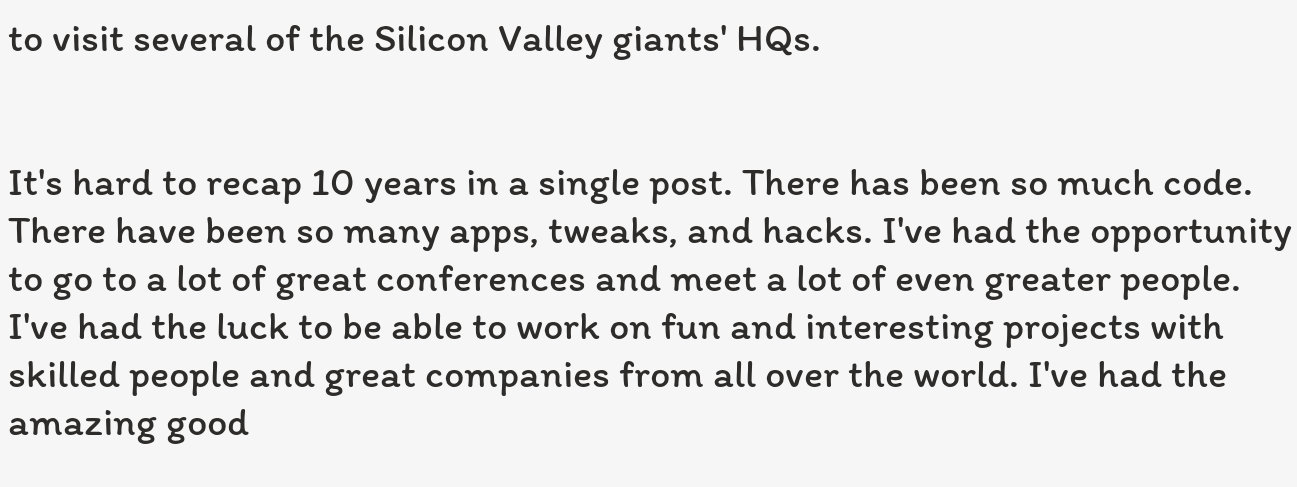to visit several of the Silicon Valley giants' HQs.


It's hard to recap 10 years in a single post. There has been so much code. There have been so many apps, tweaks, and hacks. I've had the opportunity to go to a lot of great conferences and meet a lot of even greater people. I've had the luck to be able to work on fun and interesting projects with skilled people and great companies from all over the world. I've had the amazing good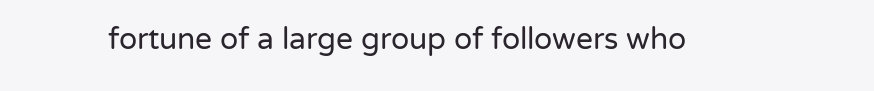fortune of a large group of followers who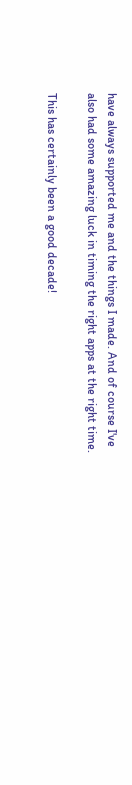have always supported me and the things I made. And of course I've also had some amazing luck in timing the right apps at the right time.

This has certainly been a good decade!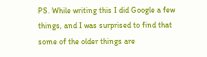PS. While writing this I did Google a few things, and I was surprised to find that some of the older things are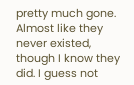pretty much gone. Almost like they never existed, though I know they did. I guess not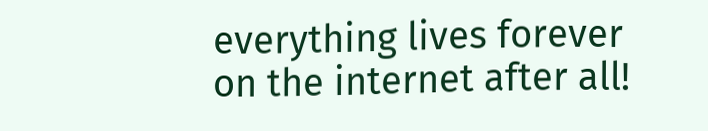everything lives forever on the internet after all!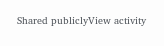Shared publiclyView activity